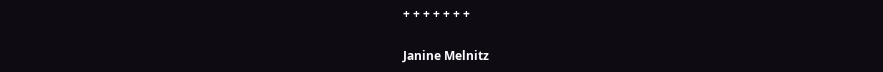+ + + + + + +

Janine Melnitz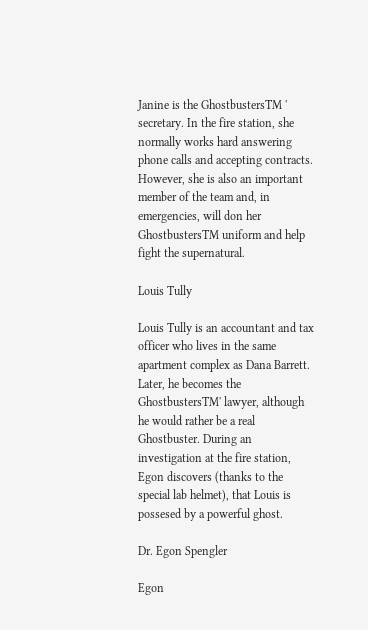Janine is the GhostbustersTM ' secretary. In the fire station, she normally works hard answering phone calls and accepting contracts. However, she is also an important member of the team and, in emergencies, will don her GhostbustersTM uniform and help fight the supernatural.

Louis Tully

Louis Tully is an accountant and tax officer who lives in the same apartment complex as Dana Barrett. Later, he becomes the GhostbustersTM' lawyer, although he would rather be a real Ghostbuster. During an investigation at the fire station, Egon discovers (thanks to the special lab helmet), that Louis is possesed by a powerful ghost.

Dr. Egon Spengler

Egon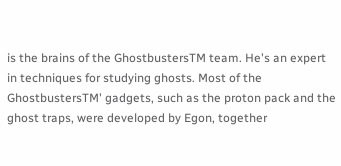is the brains of the GhostbustersTM team. He's an expert in techniques for studying ghosts. Most of the GhostbustersTM' gadgets, such as the proton pack and the ghost traps, were developed by Egon, together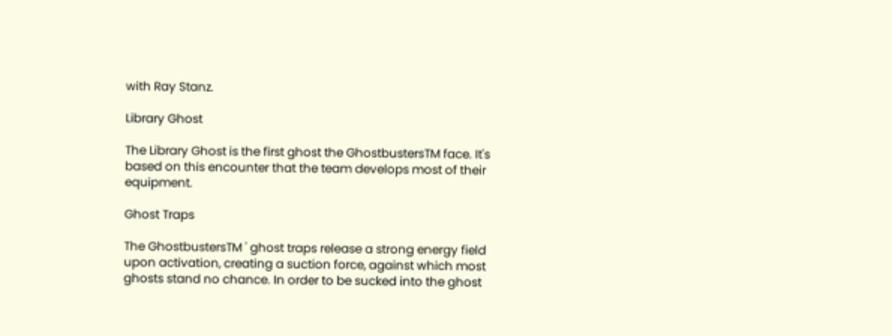with Ray Stanz.

Library Ghost

The Library Ghost is the first ghost the GhostbustersTM face. It's based on this encounter that the team develops most of their equipment.

Ghost Traps

The GhostbustersTM ' ghost traps release a strong energy field upon activation, creating a suction force, against which most ghosts stand no chance. In order to be sucked into the ghost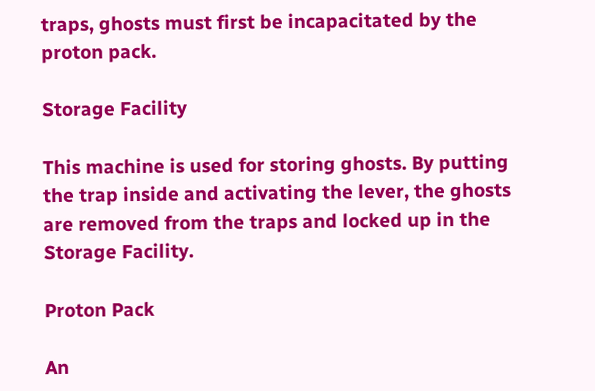traps, ghosts must first be incapacitated by the proton pack.

Storage Facility

This machine is used for storing ghosts. By putting the trap inside and activating the lever, the ghosts are removed from the traps and locked up in the Storage Facility.

Proton Pack

An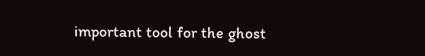important tool for the ghost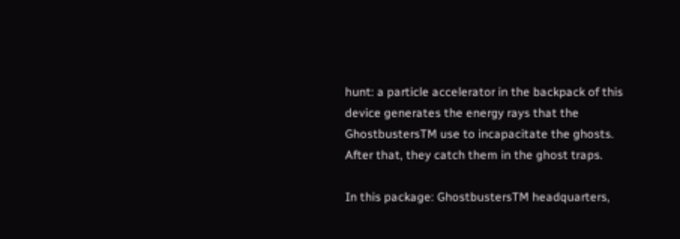hunt: a particle accelerator in the backpack of this device generates the energy rays that the GhostbustersTM use to incapacitate the ghosts. After that, they catch them in the ghost traps.

In this package: GhostbustersTM headquarters,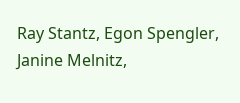Ray Stantz, Egon Spengler, Janine Melnitz,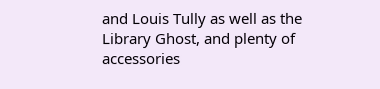and Louis Tully as well as the Library Ghost, and plenty of accessories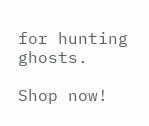for hunting ghosts.

Shop now!